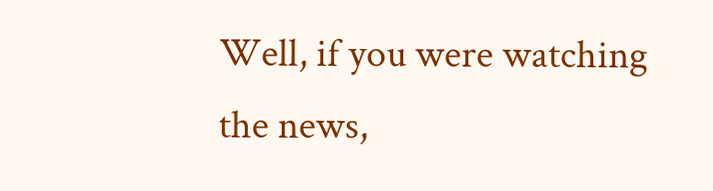Well, if you were watching the news,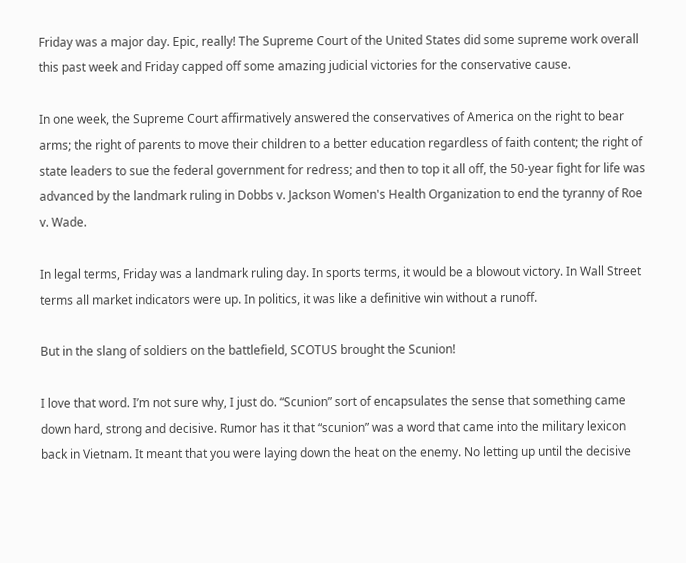Friday was a major day. Epic, really! The Supreme Court of the United States did some supreme work overall this past week and Friday capped off some amazing judicial victories for the conservative cause.

In one week, the Supreme Court affirmatively answered the conservatives of America on the right to bear arms; the right of parents to move their children to a better education regardless of faith content; the right of state leaders to sue the federal government for redress; and then to top it all off, the 50-year fight for life was advanced by the landmark ruling in Dobbs v. Jackson Women's Health Organization to end the tyranny of Roe v. Wade.

In legal terms, Friday was a landmark ruling day. In sports terms, it would be a blowout victory. In Wall Street terms all market indicators were up. In politics, it was like a definitive win without a runoff.

But in the slang of soldiers on the battlefield, SCOTUS brought the Scunion!

I love that word. I’m not sure why, I just do. “Scunion” sort of encapsulates the sense that something came down hard, strong and decisive. Rumor has it that “scunion” was a word that came into the military lexicon back in Vietnam. It meant that you were laying down the heat on the enemy. No letting up until the decisive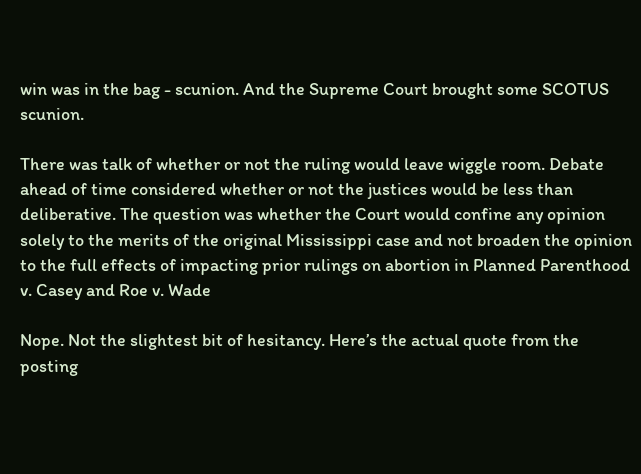win was in the bag - scunion. And the Supreme Court brought some SCOTUS scunion.

There was talk of whether or not the ruling would leave wiggle room. Debate ahead of time considered whether or not the justices would be less than deliberative. The question was whether the Court would confine any opinion solely to the merits of the original Mississippi case and not broaden the opinion to the full effects of impacting prior rulings on abortion in Planned Parenthood v. Casey and Roe v. Wade

Nope. Not the slightest bit of hesitancy. Here’s the actual quote from the posting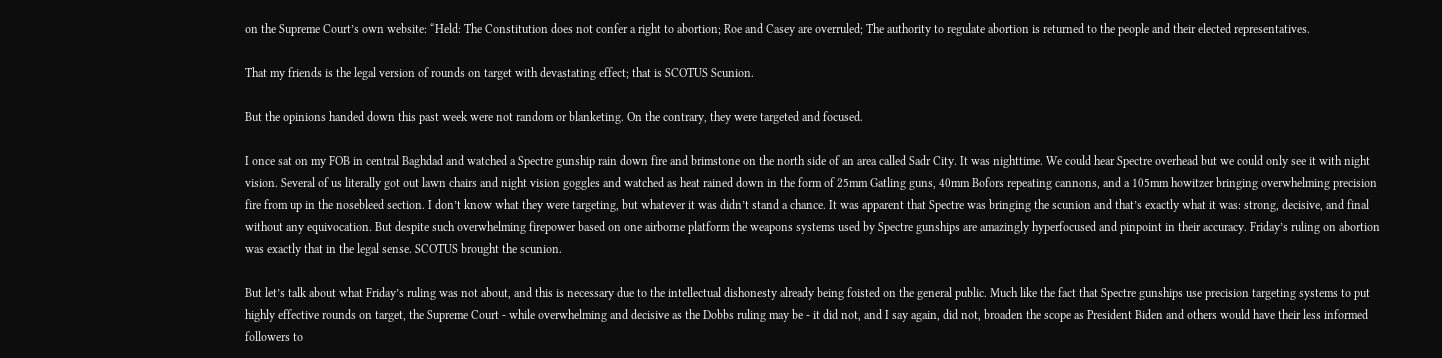on the Supreme Court’s own website: “Held: The Constitution does not confer a right to abortion; Roe and Casey are overruled; The authority to regulate abortion is returned to the people and their elected representatives.

That my friends is the legal version of rounds on target with devastating effect; that is SCOTUS Scunion.

But the opinions handed down this past week were not random or blanketing. On the contrary, they were targeted and focused.

I once sat on my FOB in central Baghdad and watched a Spectre gunship rain down fire and brimstone on the north side of an area called Sadr City. It was nighttime. We could hear Spectre overhead but we could only see it with night vision. Several of us literally got out lawn chairs and night vision goggles and watched as heat rained down in the form of 25mm Gatling guns, 40mm Bofors repeating cannons, and a 105mm howitzer bringing overwhelming precision fire from up in the nosebleed section. I don’t know what they were targeting, but whatever it was didn’t stand a chance. It was apparent that Spectre was bringing the scunion and that’s exactly what it was: strong, decisive, and final without any equivocation. But despite such overwhelming firepower based on one airborne platform the weapons systems used by Spectre gunships are amazingly hyperfocused and pinpoint in their accuracy. Friday’s ruling on abortion was exactly that in the legal sense. SCOTUS brought the scunion.

But let’s talk about what Friday’s ruling was not about, and this is necessary due to the intellectual dishonesty already being foisted on the general public. Much like the fact that Spectre gunships use precision targeting systems to put highly effective rounds on target, the Supreme Court - while overwhelming and decisive as the Dobbs ruling may be - it did not, and I say again, did not, broaden the scope as President Biden and others would have their less informed followers to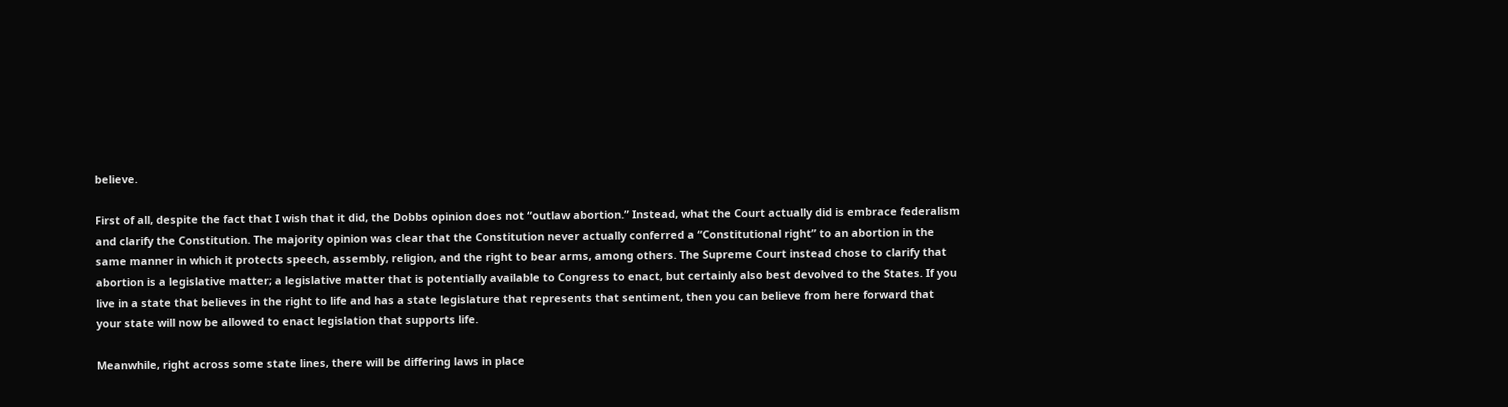believe.

First of all, despite the fact that I wish that it did, the Dobbs opinion does not “outlaw abortion.” Instead, what the Court actually did is embrace federalism and clarify the Constitution. The majority opinion was clear that the Constitution never actually conferred a “Constitutional right” to an abortion in the same manner in which it protects speech, assembly, religion, and the right to bear arms, among others. The Supreme Court instead chose to clarify that abortion is a legislative matter; a legislative matter that is potentially available to Congress to enact, but certainly also best devolved to the States. If you live in a state that believes in the right to life and has a state legislature that represents that sentiment, then you can believe from here forward that your state will now be allowed to enact legislation that supports life.

Meanwhile, right across some state lines, there will be differing laws in place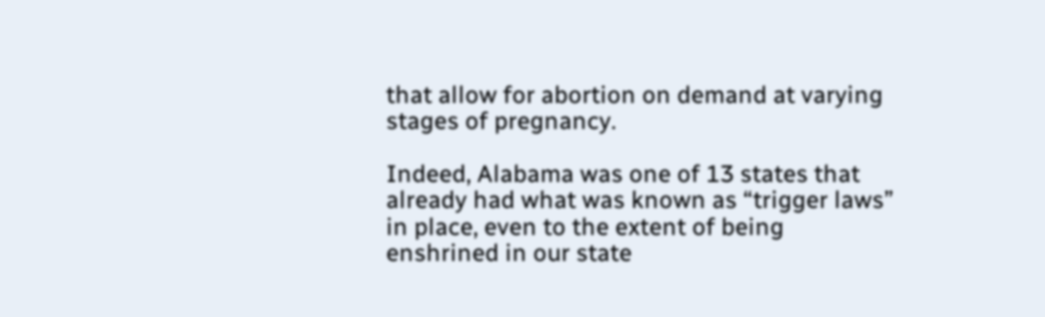that allow for abortion on demand at varying stages of pregnancy.

Indeed, Alabama was one of 13 states that already had what was known as “trigger laws” in place, even to the extent of being enshrined in our state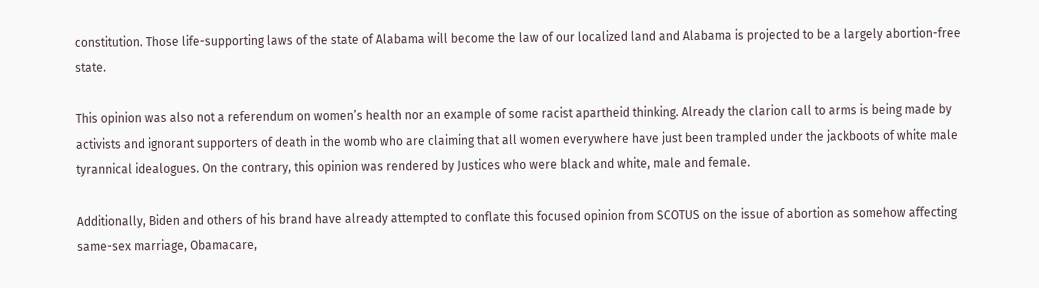constitution. Those life-supporting laws of the state of Alabama will become the law of our localized land and Alabama is projected to be a largely abortion-free state.

This opinion was also not a referendum on women’s health nor an example of some racist apartheid thinking. Already the clarion call to arms is being made by activists and ignorant supporters of death in the womb who are claiming that all women everywhere have just been trampled under the jackboots of white male tyrannical idealogues. On the contrary, this opinion was rendered by Justices who were black and white, male and female.

Additionally, Biden and others of his brand have already attempted to conflate this focused opinion from SCOTUS on the issue of abortion as somehow affecting same-sex marriage, Obamacare,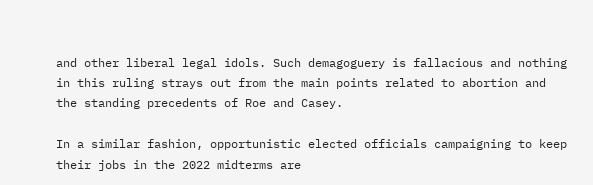and other liberal legal idols. Such demagoguery is fallacious and nothing in this ruling strays out from the main points related to abortion and the standing precedents of Roe and Casey.

In a similar fashion, opportunistic elected officials campaigning to keep their jobs in the 2022 midterms are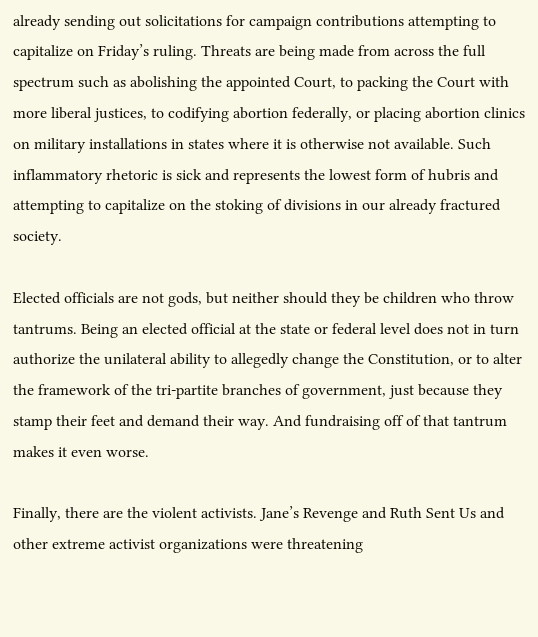already sending out solicitations for campaign contributions attempting to capitalize on Friday’s ruling. Threats are being made from across the full spectrum such as abolishing the appointed Court, to packing the Court with more liberal justices, to codifying abortion federally, or placing abortion clinics on military installations in states where it is otherwise not available. Such inflammatory rhetoric is sick and represents the lowest form of hubris and attempting to capitalize on the stoking of divisions in our already fractured society.

Elected officials are not gods, but neither should they be children who throw tantrums. Being an elected official at the state or federal level does not in turn authorize the unilateral ability to allegedly change the Constitution, or to alter the framework of the tri-partite branches of government, just because they stamp their feet and demand their way. And fundraising off of that tantrum makes it even worse.

Finally, there are the violent activists. Jane’s Revenge and Ruth Sent Us and other extreme activist organizations were threatening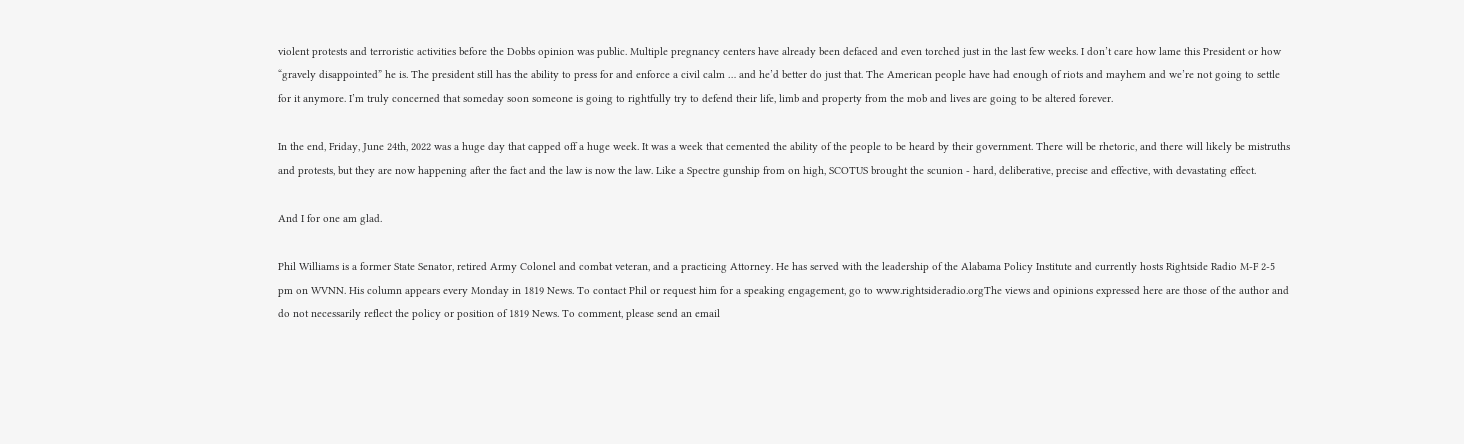violent protests and terroristic activities before the Dobbs opinion was public. Multiple pregnancy centers have already been defaced and even torched just in the last few weeks. I don’t care how lame this President or how “gravely disappointed” he is. The president still has the ability to press for and enforce a civil calm … and he’d better do just that. The American people have had enough of riots and mayhem and we’re not going to settle for it anymore. I’m truly concerned that someday soon someone is going to rightfully try to defend their life, limb and property from the mob and lives are going to be altered forever.

In the end, Friday, June 24th, 2022 was a huge day that capped off a huge week. It was a week that cemented the ability of the people to be heard by their government. There will be rhetoric, and there will likely be mistruths and protests, but they are now happening after the fact and the law is now the law. Like a Spectre gunship from on high, SCOTUS brought the scunion - hard, deliberative, precise and effective, with devastating effect.

And I for one am glad.

Phil Williams is a former State Senator, retired Army Colonel and combat veteran, and a practicing Attorney. He has served with the leadership of the Alabama Policy Institute and currently hosts Rightside Radio M-F 2-5 pm on WVNN. His column appears every Monday in 1819 News. To contact Phil or request him for a speaking engagement, go to www.rightsideradio.orgThe views and opinions expressed here are those of the author and do not necessarily reflect the policy or position of 1819 News. To comment, please send an email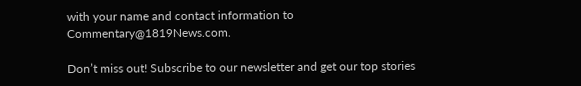with your name and contact information to Commentary@1819News.com.

Don’t miss out! Subscribe to our newsletter and get our top stories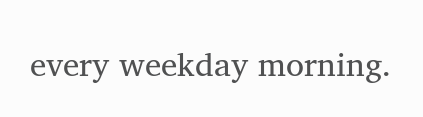every weekday morning.